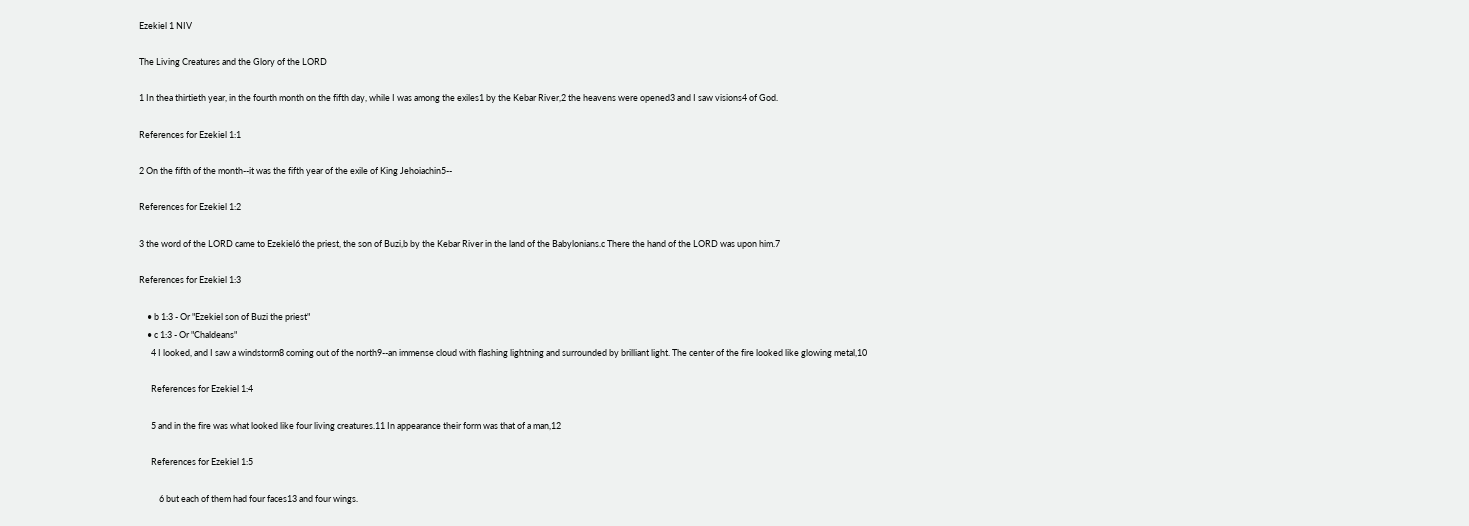Ezekiel 1 NIV

The Living Creatures and the Glory of the LORD

1 In thea thirtieth year, in the fourth month on the fifth day, while I was among the exiles1 by the Kebar River,2 the heavens were opened3 and I saw visions4 of God.

References for Ezekiel 1:1

2 On the fifth of the month--it was the fifth year of the exile of King Jehoiachin5--

References for Ezekiel 1:2

3 the word of the LORD came to Ezekiel6 the priest, the son of Buzi,b by the Kebar River in the land of the Babylonians.c There the hand of the LORD was upon him.7

References for Ezekiel 1:3

    • b 1:3 - Or "Ezekiel son of Buzi the priest"
    • c 1:3 - Or "Chaldeans"
      4 I looked, and I saw a windstorm8 coming out of the north9--an immense cloud with flashing lightning and surrounded by brilliant light. The center of the fire looked like glowing metal,10

      References for Ezekiel 1:4

      5 and in the fire was what looked like four living creatures.11 In appearance their form was that of a man,12

      References for Ezekiel 1:5

          6 but each of them had four faces13 and four wings.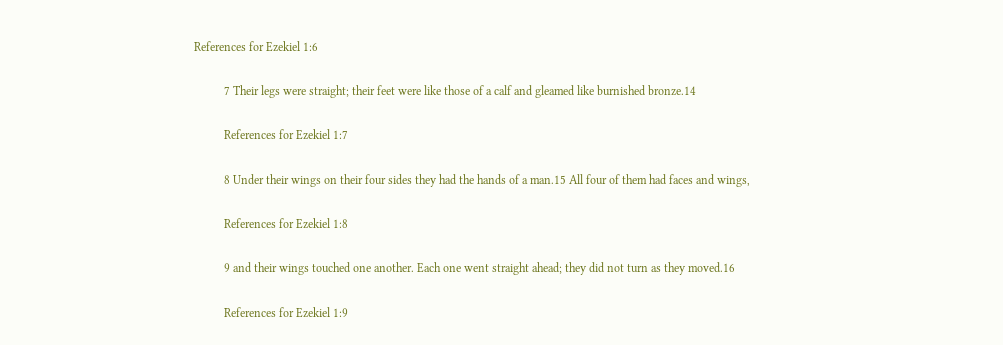References for Ezekiel 1:6

          7 Their legs were straight; their feet were like those of a calf and gleamed like burnished bronze.14

          References for Ezekiel 1:7

          8 Under their wings on their four sides they had the hands of a man.15 All four of them had faces and wings,

          References for Ezekiel 1:8

          9 and their wings touched one another. Each one went straight ahead; they did not turn as they moved.16

          References for Ezekiel 1:9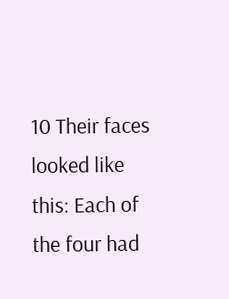10 Their faces looked like this: Each of the four had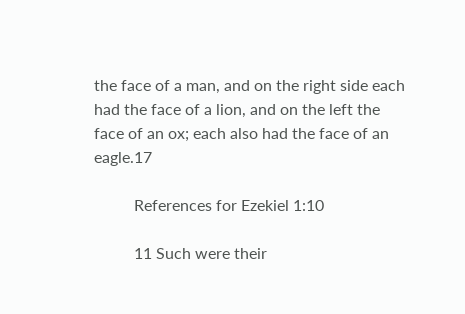the face of a man, and on the right side each had the face of a lion, and on the left the face of an ox; each also had the face of an eagle.17

          References for Ezekiel 1:10

          11 Such were their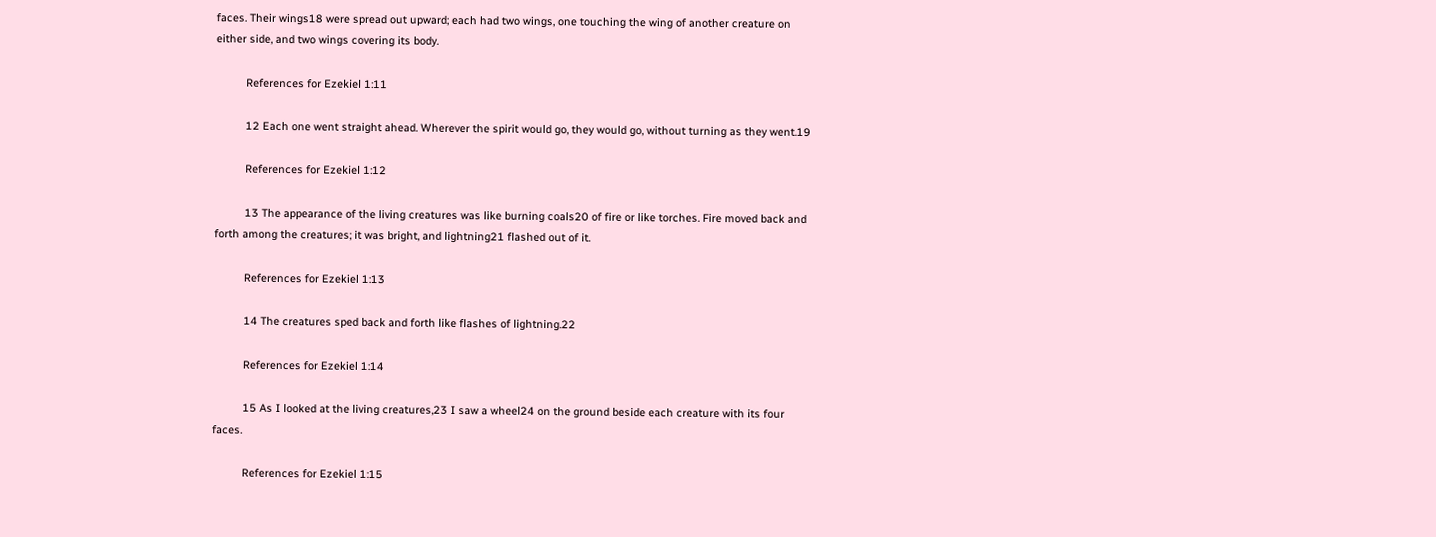faces. Their wings18 were spread out upward; each had two wings, one touching the wing of another creature on either side, and two wings covering its body.

          References for Ezekiel 1:11

          12 Each one went straight ahead. Wherever the spirit would go, they would go, without turning as they went.19

          References for Ezekiel 1:12

          13 The appearance of the living creatures was like burning coals20 of fire or like torches. Fire moved back and forth among the creatures; it was bright, and lightning21 flashed out of it.

          References for Ezekiel 1:13

          14 The creatures sped back and forth like flashes of lightning.22

          References for Ezekiel 1:14

          15 As I looked at the living creatures,23 I saw a wheel24 on the ground beside each creature with its four faces.

          References for Ezekiel 1:15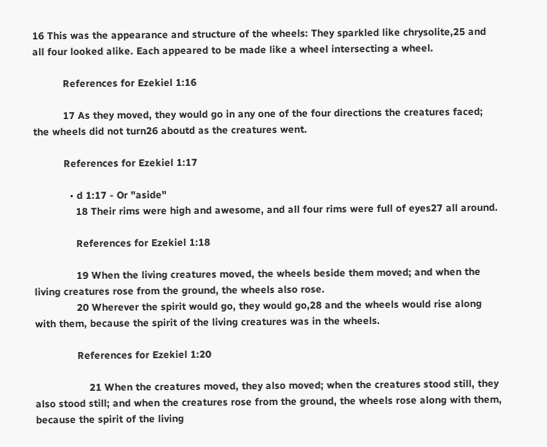16 This was the appearance and structure of the wheels: They sparkled like chrysolite,25 and all four looked alike. Each appeared to be made like a wheel intersecting a wheel.

          References for Ezekiel 1:16

          17 As they moved, they would go in any one of the four directions the creatures faced; the wheels did not turn26 aboutd as the creatures went.

          References for Ezekiel 1:17

            • d 1:17 - Or "aside"
              18 Their rims were high and awesome, and all four rims were full of eyes27 all around.

              References for Ezekiel 1:18

              19 When the living creatures moved, the wheels beside them moved; and when the living creatures rose from the ground, the wheels also rose.
              20 Wherever the spirit would go, they would go,28 and the wheels would rise along with them, because the spirit of the living creatures was in the wheels.

              References for Ezekiel 1:20

                  21 When the creatures moved, they also moved; when the creatures stood still, they also stood still; and when the creatures rose from the ground, the wheels rose along with them, because the spirit of the living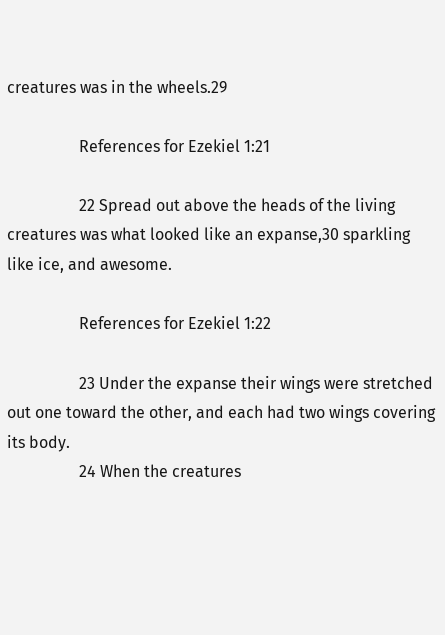creatures was in the wheels.29

                  References for Ezekiel 1:21

                  22 Spread out above the heads of the living creatures was what looked like an expanse,30 sparkling like ice, and awesome.

                  References for Ezekiel 1:22

                  23 Under the expanse their wings were stretched out one toward the other, and each had two wings covering its body.
                  24 When the creatures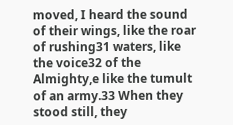moved, I heard the sound of their wings, like the roar of rushing31 waters, like the voice32 of the Almighty,e like the tumult of an army.33 When they stood still, they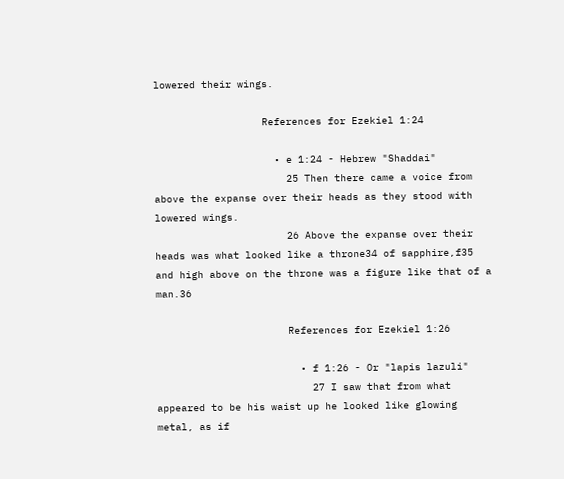lowered their wings.

                  References for Ezekiel 1:24

                    • e 1:24 - Hebrew "Shaddai"
                      25 Then there came a voice from above the expanse over their heads as they stood with lowered wings.
                      26 Above the expanse over their heads was what looked like a throne34 of sapphire,f35 and high above on the throne was a figure like that of a man.36

                      References for Ezekiel 1:26

                        • f 1:26 - Or "lapis lazuli"
                          27 I saw that from what appeared to be his waist up he looked like glowing metal, as if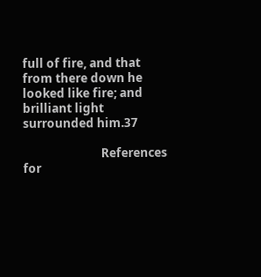full of fire, and that from there down he looked like fire; and brilliant light surrounded him.37

                          References for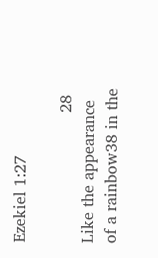Ezekiel 1:27

                          28 Like the appearance of a rainbow38 in the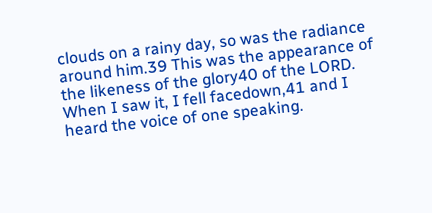clouds on a rainy day, so was the radiance around him.39 This was the appearance of the likeness of the glory40 of the LORD. When I saw it, I fell facedown,41 and I heard the voice of one speaking.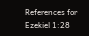References for Ezekiel 1:28